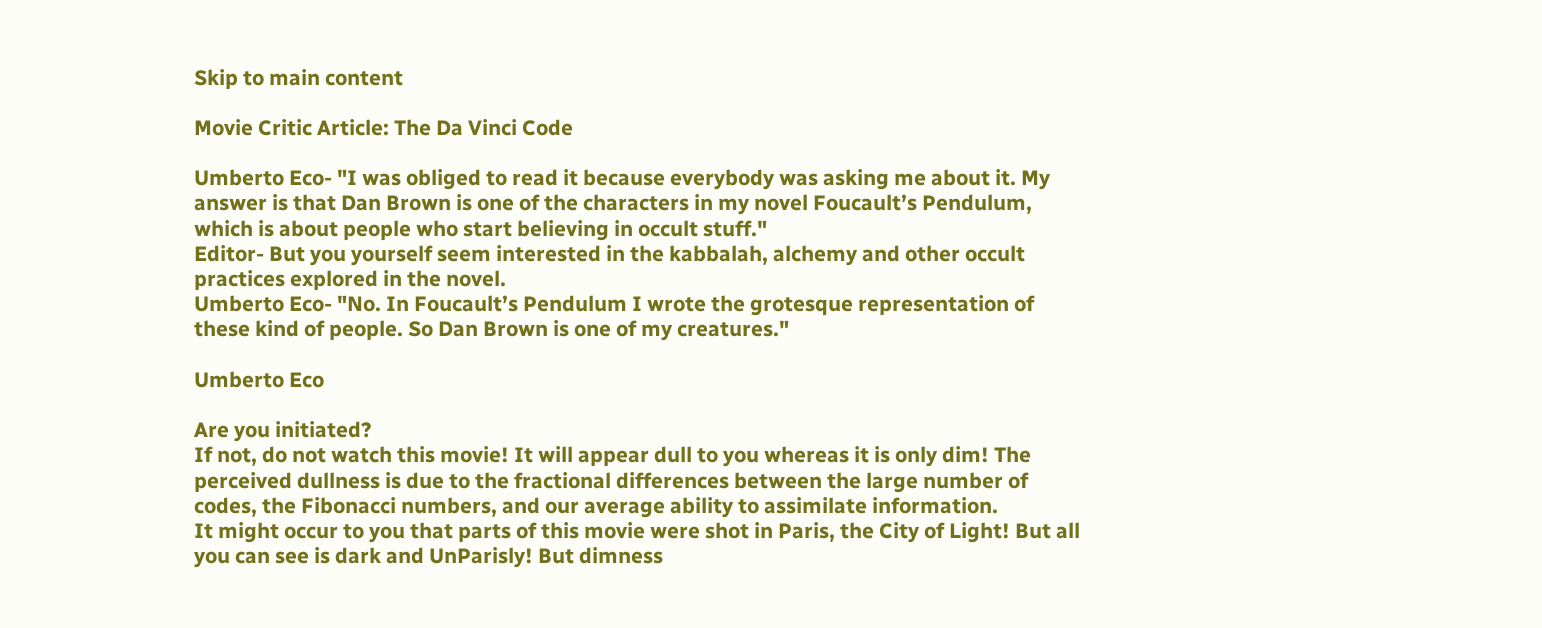Skip to main content

Movie Critic Article: The Da Vinci Code

Umberto Eco- "I was obliged to read it because everybody was asking me about it. My answer is that Dan Brown is one of the characters in my novel Foucault’s Pendulum, which is about people who start believing in occult stuff."
Editor- But you yourself seem interested in the kabbalah, alchemy and other occult practices explored in the novel.
Umberto Eco- "No. In Foucault’s Pendulum I wrote the grotesque representation of these kind of people. So Dan Brown is one of my creatures."

Umberto Eco

Are you initiated?
If not, do not watch this movie! It will appear dull to you whereas it is only dim! The perceived dullness is due to the fractional differences between the large number of codes, the Fibonacci numbers, and our average ability to assimilate information.
It might occur to you that parts of this movie were shot in Paris, the City of Light! But all you can see is dark and UnParisly! But dimness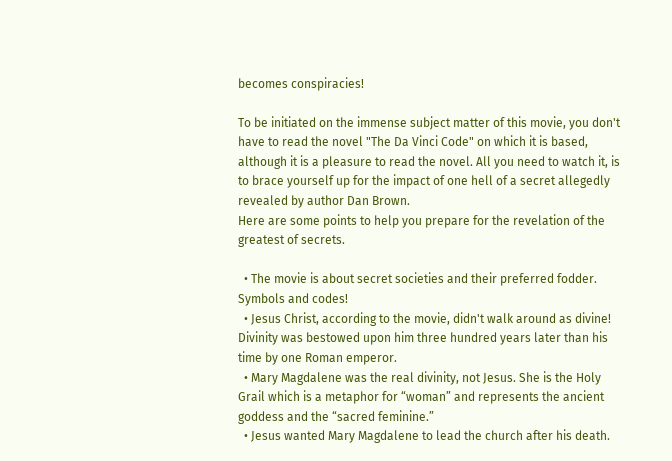becomes conspiracies!

To be initiated on the immense subject matter of this movie, you don't have to read the novel "The Da Vinci Code" on which it is based, although it is a pleasure to read the novel. All you need to watch it, is to brace yourself up for the impact of one hell of a secret allegedly revealed by author Dan Brown.
Here are some points to help you prepare for the revelation of the greatest of secrets.

  • The movie is about secret societies and their preferred fodder. Symbols and codes!
  • Jesus Christ, according to the movie, didn't walk around as divine! Divinity was bestowed upon him three hundred years later than his time by one Roman emperor.
  • Mary Magdalene was the real divinity, not Jesus. She is the Holy Grail which is a metaphor for “woman” and represents the ancient goddess and the “sacred feminine.”
  • Jesus wanted Mary Magdalene to lead the church after his death.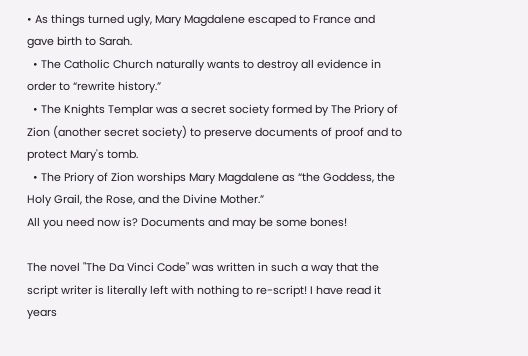• As things turned ugly, Mary Magdalene escaped to France and gave birth to Sarah.
  • The Catholic Church naturally wants to destroy all evidence in order to “rewrite history.”
  • The Knights Templar was a secret society formed by The Priory of Zion (another secret society) to preserve documents of proof and to protect Mary's tomb.
  • The Priory of Zion worships Mary Magdalene as “the Goddess, the Holy Grail, the Rose, and the Divine Mother.”
All you need now is? Documents and may be some bones!

The novel "The Da Vinci Code" was written in such a way that the script writer is literally left with nothing to re-script! I have read it years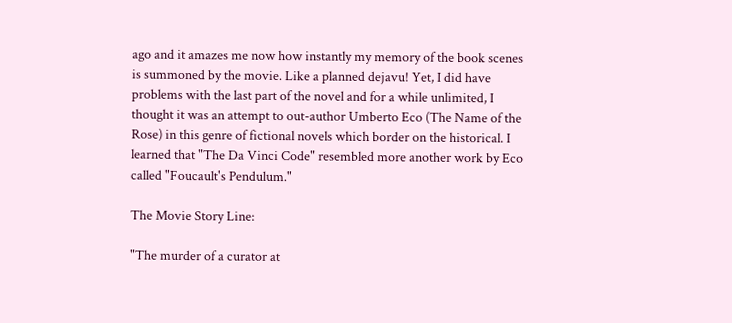ago and it amazes me now how instantly my memory of the book scenes is summoned by the movie. Like a planned dejavu! Yet, I did have problems with the last part of the novel and for a while unlimited, I thought it was an attempt to out-author Umberto Eco (The Name of the Rose) in this genre of fictional novels which border on the historical. I learned that "The Da Vinci Code" resembled more another work by Eco called "Foucault's Pendulum."

The Movie Story Line:

"The murder of a curator at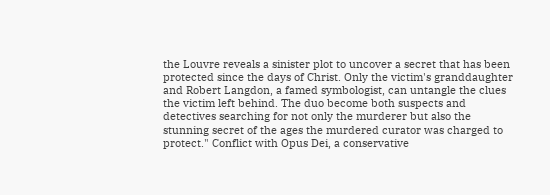the Louvre reveals a sinister plot to uncover a secret that has been protected since the days of Christ. Only the victim's granddaughter and Robert Langdon, a famed symbologist, can untangle the clues the victim left behind. The duo become both suspects and detectives searching for not only the murderer but also the stunning secret of the ages the murdered curator was charged to protect." Conflict with Opus Dei, a conservative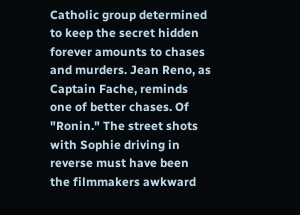Catholic group determined to keep the secret hidden forever amounts to chases and murders. Jean Reno, as Captain Fache, reminds one of better chases. Of "Ronin." The street shots with Sophie driving in reverse must have been the filmmakers awkward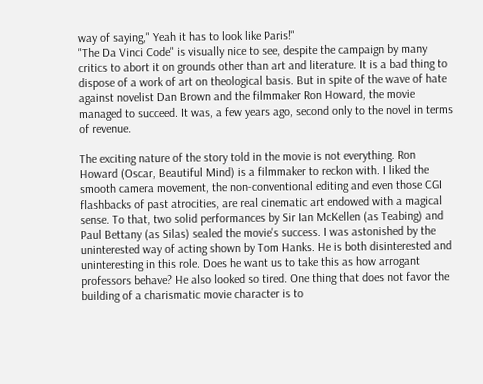way of saying," Yeah it has to look like Paris!"
"The Da Vinci Code" is visually nice to see, despite the campaign by many critics to abort it on grounds other than art and literature. It is a bad thing to dispose of a work of art on theological basis. But in spite of the wave of hate against novelist Dan Brown and the filmmaker Ron Howard, the movie managed to succeed. It was, a few years ago, second only to the novel in terms of revenue.

The exciting nature of the story told in the movie is not everything. Ron Howard (Oscar, Beautiful Mind) is a filmmaker to reckon with. I liked the smooth camera movement, the non-conventional editing and even those CGI flashbacks of past atrocities, are real cinematic art endowed with a magical sense. To that, two solid performances by Sir Ian McKellen (as Teabing) and Paul Bettany (as Silas) sealed the movie's success. I was astonished by the uninterested way of acting shown by Tom Hanks. He is both disinterested and uninteresting in this role. Does he want us to take this as how arrogant professors behave? He also looked so tired. One thing that does not favor the building of a charismatic movie character is to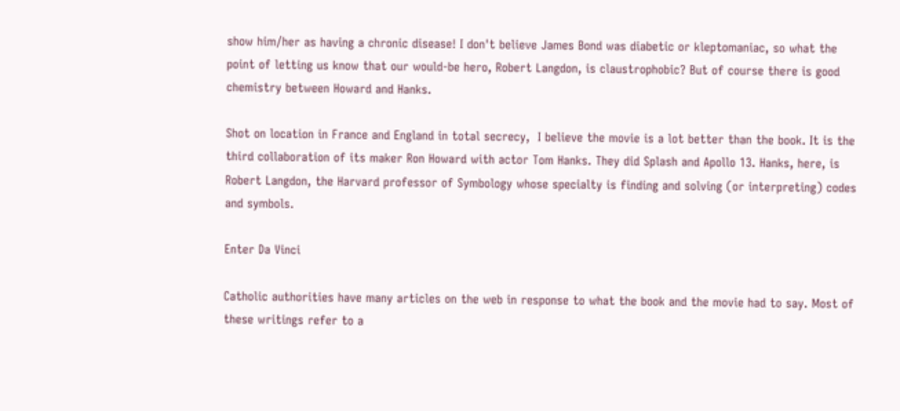show him/her as having a chronic disease! I don't believe James Bond was diabetic or kleptomaniac, so what the point of letting us know that our would-be hero, Robert Langdon, is claustrophobic? But of course there is good chemistry between Howard and Hanks.

Shot on location in France and England in total secrecy,  I believe the movie is a lot better than the book. It is the third collaboration of its maker Ron Howard with actor Tom Hanks. They did Splash and Apollo 13. Hanks, here, is Robert Langdon, the Harvard professor of Symbology whose specialty is finding and solving (or interpreting) codes and symbols.

Enter Da Vinci

Catholic authorities have many articles on the web in response to what the book and the movie had to say. Most of these writings refer to a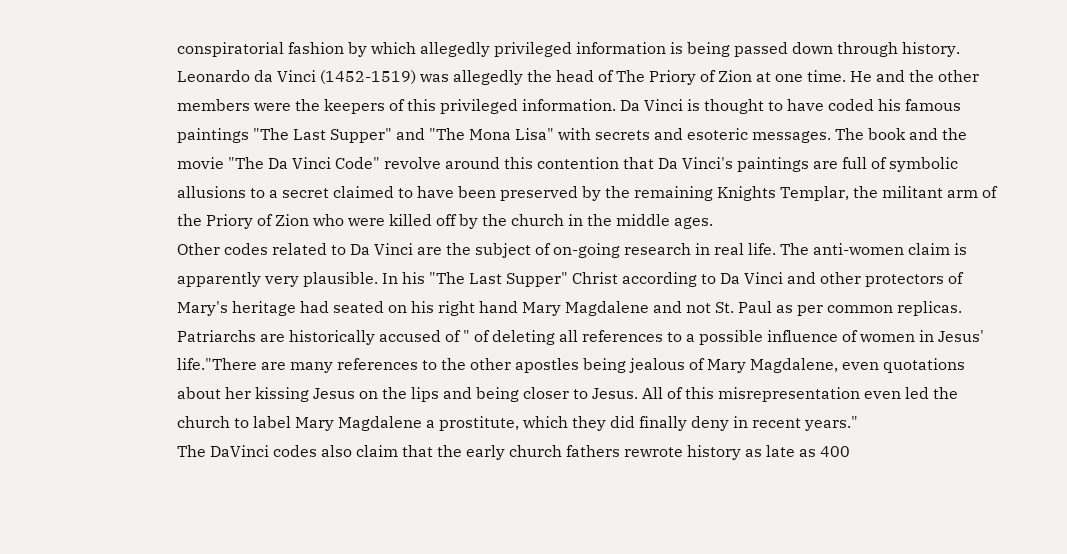conspiratorial fashion by which allegedly privileged information is being passed down through history. Leonardo da Vinci (1452-1519) was allegedly the head of The Priory of Zion at one time. He and the other members were the keepers of this privileged information. Da Vinci is thought to have coded his famous paintings "The Last Supper" and "The Mona Lisa" with secrets and esoteric messages. The book and the movie "The Da Vinci Code" revolve around this contention that Da Vinci's paintings are full of symbolic allusions to a secret claimed to have been preserved by the remaining Knights Templar, the militant arm of the Priory of Zion who were killed off by the church in the middle ages.
Other codes related to Da Vinci are the subject of on-going research in real life. The anti-women claim is apparently very plausible. In his "The Last Supper" Christ according to Da Vinci and other protectors of Mary's heritage had seated on his right hand Mary Magdalene and not St. Paul as per common replicas.
Patriarchs are historically accused of " of deleting all references to a possible influence of women in Jesus' life."There are many references to the other apostles being jealous of Mary Magdalene, even quotations about her kissing Jesus on the lips and being closer to Jesus. All of this misrepresentation even led the church to label Mary Magdalene a prostitute, which they did finally deny in recent years."
The DaVinci codes also claim that the early church fathers rewrote history as late as 400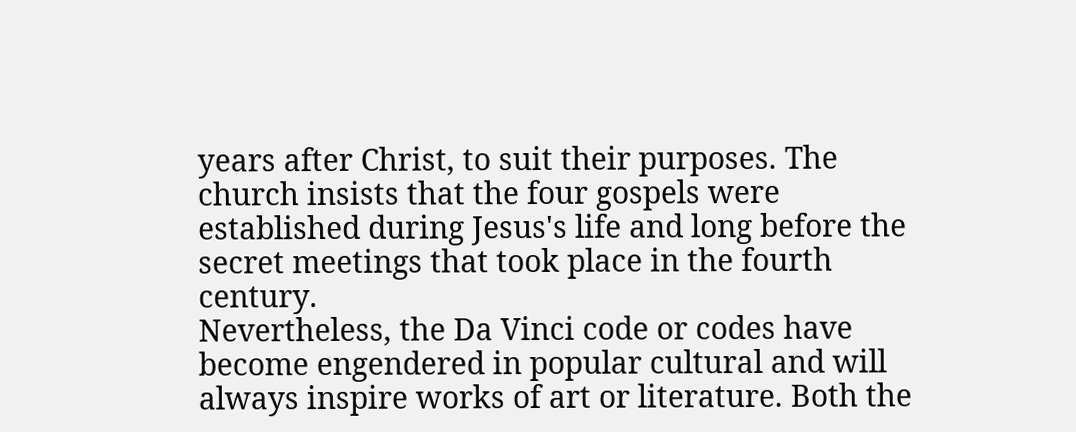years after Christ, to suit their purposes. The church insists that the four gospels were established during Jesus's life and long before the secret meetings that took place in the fourth century.
Nevertheless, the Da Vinci code or codes have become engendered in popular cultural and will always inspire works of art or literature. Both the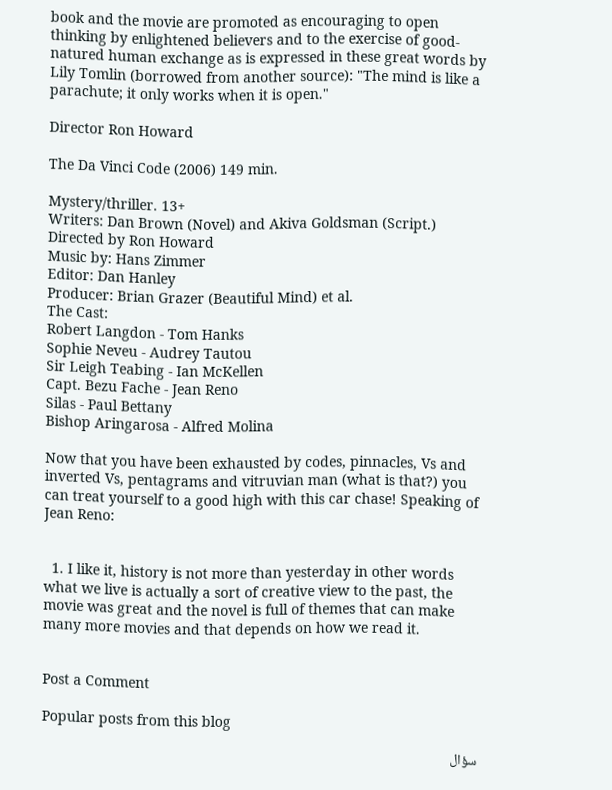book and the movie are promoted as encouraging to open thinking by enlightened believers and to the exercise of good-natured human exchange as is expressed in these great words by Lily Tomlin (borrowed from another source): "The mind is like a parachute; it only works when it is open."

Director Ron Howard

The Da Vinci Code (2006) 149 min.

Mystery/thriller. 13+
Writers: Dan Brown (Novel) and Akiva Goldsman (Script.)
Directed by Ron Howard
Music by: Hans Zimmer
Editor: Dan Hanley
Producer: Brian Grazer (Beautiful Mind) et al.
The Cast:
Robert Langdon - Tom Hanks
Sophie Neveu - Audrey Tautou
Sir Leigh Teabing - Ian McKellen
Capt. Bezu Fache - Jean Reno
Silas - Paul Bettany
Bishop Aringarosa - Alfred Molina

Now that you have been exhausted by codes, pinnacles, Vs and inverted Vs, pentagrams and vitruvian man (what is that?) you can treat yourself to a good high with this car chase! Speaking of Jean Reno:


  1. I like it, history is not more than yesterday in other words what we live is actually a sort of creative view to the past, the movie was great and the novel is full of themes that can make many more movies and that depends on how we read it.


Post a Comment

Popular posts from this blog

سؤال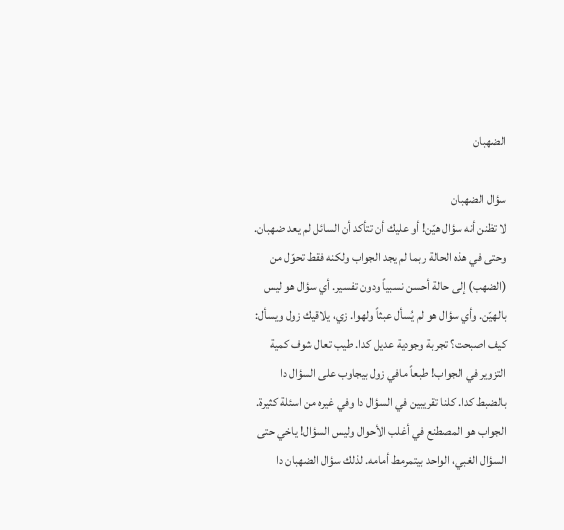الضهبان

سؤال الضهبان
لا تظنن أنه سؤال هيّن! أو عليك أن تتأكد أن السائل لم يعد ضهبان. وحتى في هذه الحالة ربما لم يجد الجواب ولكنه فقط تحوّل من (الضهب) إلى حالة أحسن نسبياً ودون تفسير. أي سؤال هو ليس بالهيّن. وأي سؤال هو لم يُسأل عبثاً ولهوا. زي، يلاقيك زول ويسأل: كيف اصبحت؟ تجربة وجودية عديل كدا. طيب تعال شوف كمية التزوير في الجواب! طبعاً مافي زول بيجاوب على السؤال دا بالضبط كدا. كلنا تقريبين في السؤال دا وفي غيره من اسئلة كثيرة. الجواب هو المصطنع في أغلب الأحوال وليس السؤال! ياخي حتى السؤال الغبي، الواحد بيتمرمط أمامه. لذلك سؤال الضهبان دا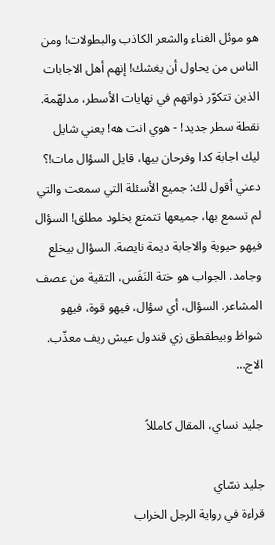هو موئل الغناء والشعر الكاذب والبطولات! ومن الناس من يحاول أن يغشك! إنهم أهل الاجابات الذين تتكوّر ذواتهم في نهايات الأسطر، مدلهّمة. نقطة سطر جديد! - هوي انت هه! يعني شايل ليك اجابة كدا وفرحان بيها، قايل السؤال مات!؟ دعني أقول لك: جميع الأسئلة التي سمعت والتي لم تسمع بها، جميعها تتمتع بخلود مطلق! السؤال فيهو حيوية والاجابة ديمة نايصة. السؤال بيخلع وجامد. الجواب هو ختة النَفَس، التقية من عصف المشاعر. السؤال، أي سؤال، فيهو قوة، فيهو شواظ وبيطقطق زي قندول عيش ريف معذّب. الاج…

جليد نساي، المقال كامللاً

جليد نسّاي
قراءة في رواية الرجل الخراب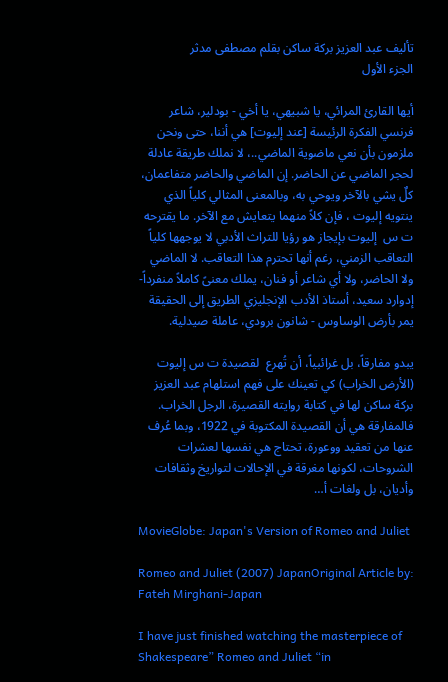تأليف عبد العزيز بركة ساكن بقلم مصطفى مدثر
الجزء الأول

أيها القارئ المرائي، يا شبيهي، يا أخي - بودلير، شاعر فرنسي الفكرة الرئيسة [عند إليوت] هي أننا، حتى ونحن ملزمون بأن نعي ماضوية الماضي..، لا نملك طريقة عادلة لحجر الماضي عن الحاضر. إن الماضي والحاضر متفاعمان، كلٌ يشي بالآخر ويوحي به، وبالمعنى المثالي كلياً الذي ينتويه إليوت ، فإن كلاً منهما يتعايش مع الآخر. ما يقترحه ت س  إليوت بإيجاز هو رؤيا للتراث الأدبي لا يوجهها كلياً التعاقب الزمني، رغم أنها تحترم هذا التعاقب. لا الماضي ولا الحاضر، ولا أي شاعر أو فنان، يملك معنىً كاملاً منفرداً- إدوارد سعيد، أستاذ الأدب الإنجليزي الطريق إلى الحقيقة يمر بأرض الوساوس - شانون برودي، عاملة صيدلية.

يبدو مفارقاً، بل غرائبياً، أن تُهرع  لقصيدة ت س إليوت (الأرض الخراب) كي تعينك على فهم استلهام عبد العزيز بركة ساكن لها في كتابة روايته القصيرة، الرجل الخراب. فالمفارقة هي أن القصيدة المكتوبة في 1922، وبما عُرف عنها من تعقيد ووعورة، تحتاج هي نفسها لعشرات الشروحات، لكونها مغرقة في الإحالات لتواريخ وثقافات وأديان، بل ولغات أ…

MovieGlobe: Japan's Version of Romeo and Juliet

Romeo and Juliet (2007) JapanOriginal Article by: Fateh Mirghani-Japan

I have just finished watching the masterpiece of Shakespeare” Romeo and Juliet “in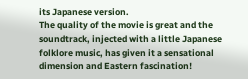its Japanese version.
The quality of the movie is great and the soundtrack, injected with a little Japanese folklore music, has given it a sensational dimension and Eastern fascination!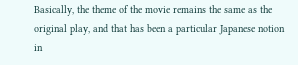Basically, the theme of the movie remains the same as the original play, and that has been a particular Japanese notion in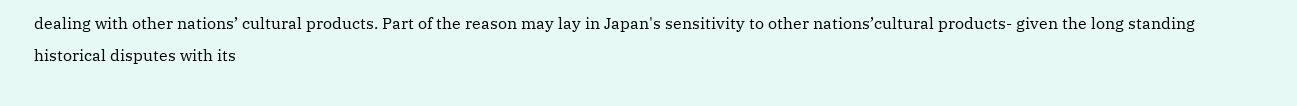dealing with other nations’ cultural products. Part of the reason may lay in Japan's sensitivity to other nations’cultural products- given the long standing historical disputes with its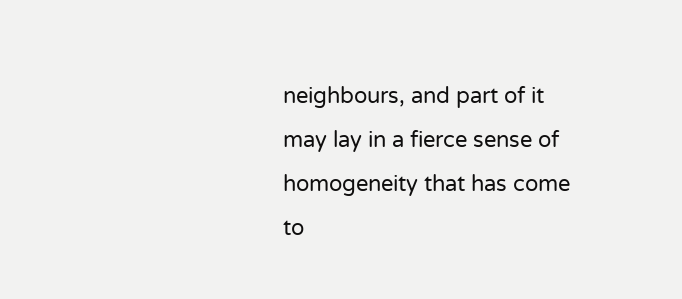neighbours, and part of it may lay in a fierce sense of homogeneity that has come to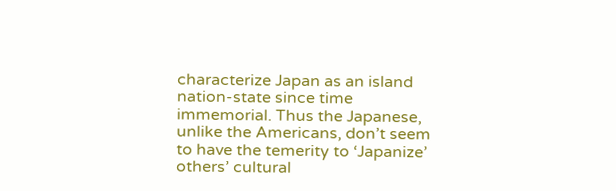characterize Japan as an island nation-state since time immemorial. Thus the Japanese, unlike the Americans, don’t seem to have the temerity to ‘Japanize’ others’ cultural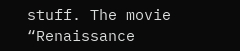stuff. The movie “Renaissance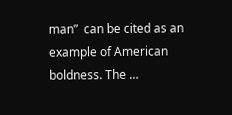man”  can be cited as an example of American boldness. The …